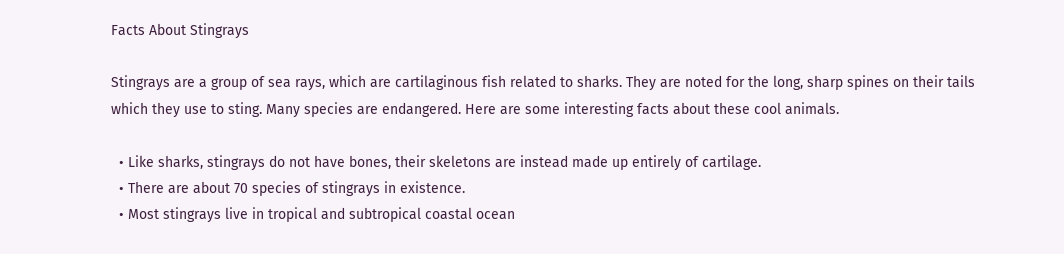Facts About Stingrays

Stingrays are a group of sea rays, which are cartilaginous fish related to sharks. They are noted for the long, sharp spines on their tails which they use to sting. Many species are endangered. Here are some interesting facts about these cool animals.

  • Like sharks, stingrays do not have bones, their skeletons are instead made up entirely of cartilage.
  • There are about 70 species of stingrays in existence.
  • Most stingrays live in tropical and subtropical coastal ocean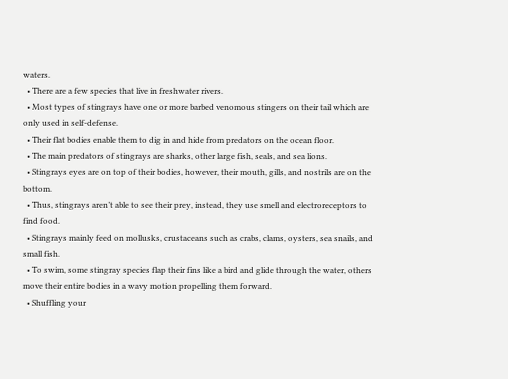waters.
  • There are a few species that live in freshwater rivers.
  • Most types of stingrays have one or more barbed venomous stingers on their tail which are only used in self-defense.
  • Their flat bodies enable them to dig in and hide from predators on the ocean floor.
  • The main predators of stingrays are sharks, other large fish, seals, and sea lions.
  • Stingrays eyes are on top of their bodies, however, their mouth, gills, and nostrils are on the bottom.
  • Thus, stingrays aren’t able to see their prey, instead, they use smell and electroreceptors to find food.
  • Stingrays mainly feed on mollusks, crustaceans such as crabs, clams, oysters, sea snails, and small fish.
  • To swim, some stingray species flap their fins like a bird and glide through the water, others move their entire bodies in a wavy motion propelling them forward.
  • Shuffling your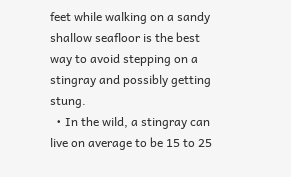feet while walking on a sandy shallow seafloor is the best way to avoid stepping on a stingray and possibly getting stung.
  • In the wild, a stingray can live on average to be 15 to 25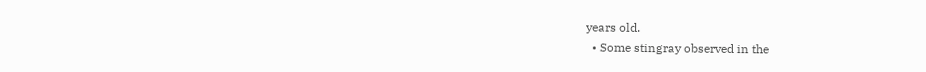years old.
  • Some stingray observed in the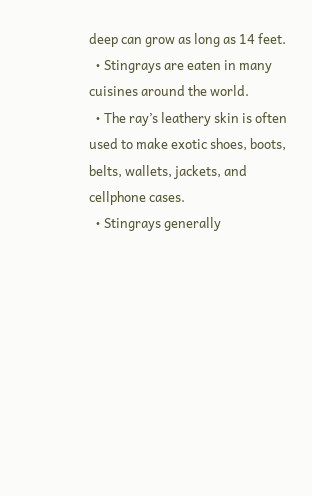deep can grow as long as 14 feet.
  • Stingrays are eaten in many cuisines around the world.
  • The ray’s leathery skin is often used to make exotic shoes, boots, belts, wallets, jackets, and cellphone cases.
  • Stingrays generally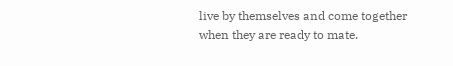live by themselves and come together when they are ready to mate.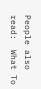People also read:  What To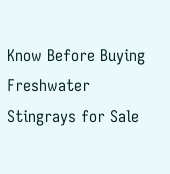Know Before Buying Freshwater Stingrays for Sale